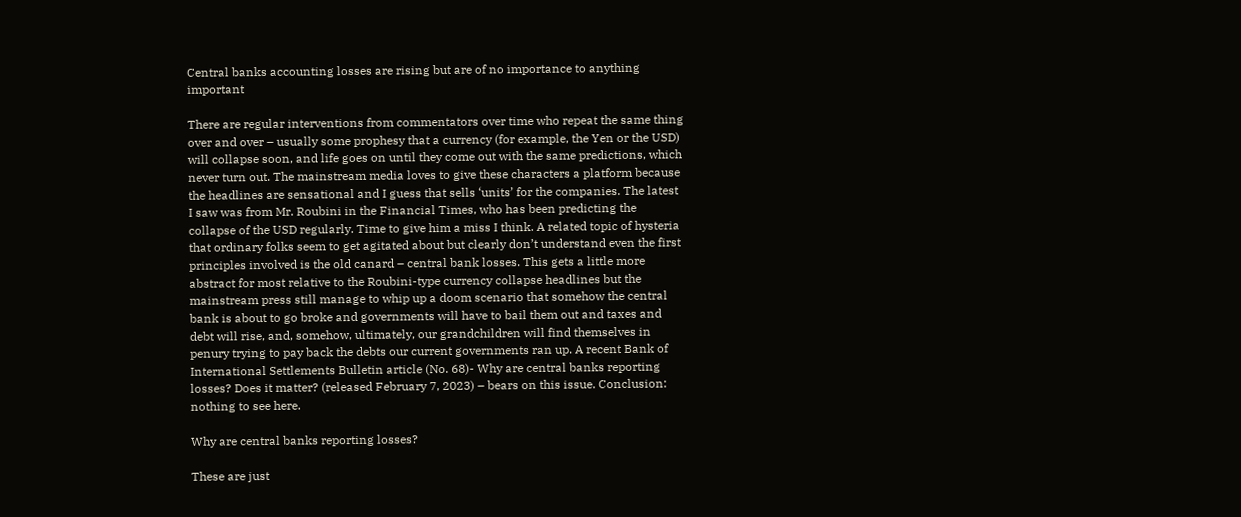Central banks accounting losses are rising but are of no importance to anything important

There are regular interventions from commentators over time who repeat the same thing over and over – usually some prophesy that a currency (for example, the Yen or the USD) will collapse soon, and life goes on until they come out with the same predictions, which never turn out. The mainstream media loves to give these characters a platform because the headlines are sensational and I guess that sells ‘units’ for the companies. The latest I saw was from Mr. Roubini in the Financial Times, who has been predicting the collapse of the USD regularly. Time to give him a miss I think. A related topic of hysteria that ordinary folks seem to get agitated about but clearly don’t understand even the first principles involved is the old canard – central bank losses. This gets a little more abstract for most relative to the Roubini-type currency collapse headlines but the mainstream press still manage to whip up a doom scenario that somehow the central bank is about to go broke and governments will have to bail them out and taxes and debt will rise, and, somehow, ultimately, our grandchildren will find themselves in penury trying to pay back the debts our current governments ran up. A recent Bank of International Settlements Bulletin article (No. 68)- Why are central banks reporting losses? Does it matter? (released February 7, 2023) – bears on this issue. Conclusion: nothing to see here.

Why are central banks reporting losses?

These are just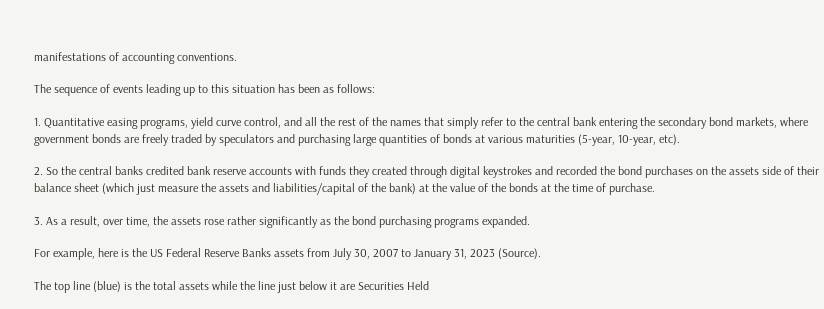manifestations of accounting conventions.

The sequence of events leading up to this situation has been as follows:

1. Quantitative easing programs, yield curve control, and all the rest of the names that simply refer to the central bank entering the secondary bond markets, where government bonds are freely traded by speculators and purchasing large quantities of bonds at various maturities (5-year, 10-year, etc).

2. So the central banks credited bank reserve accounts with funds they created through digital keystrokes and recorded the bond purchases on the assets side of their balance sheet (which just measure the assets and liabilities/capital of the bank) at the value of the bonds at the time of purchase.

3. As a result, over time, the assets rose rather significantly as the bond purchasing programs expanded.

For example, here is the US Federal Reserve Banks assets from July 30, 2007 to January 31, 2023 (Source).

The top line (blue) is the total assets while the line just below it are Securities Held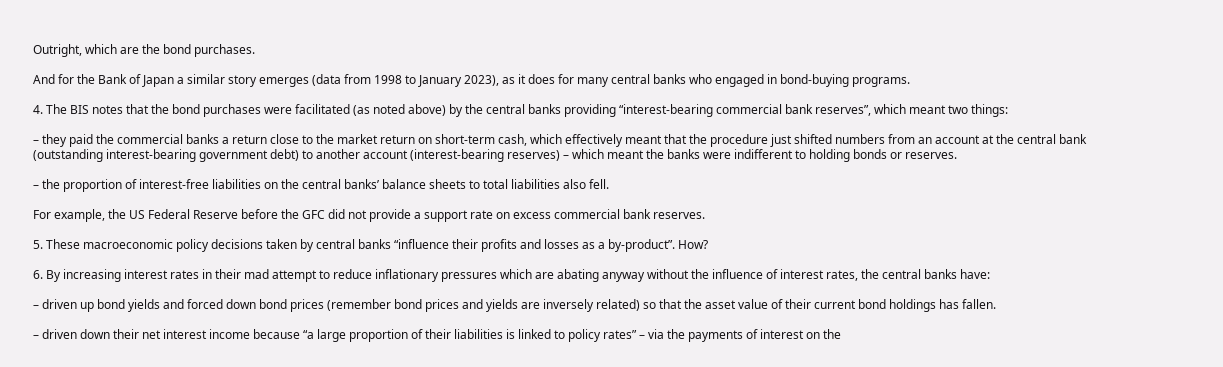Outright, which are the bond purchases.

And for the Bank of Japan a similar story emerges (data from 1998 to January 2023), as it does for many central banks who engaged in bond-buying programs.

4. The BIS notes that the bond purchases were facilitated (as noted above) by the central banks providing “interest-bearing commercial bank reserves”, which meant two things:

– they paid the commercial banks a return close to the market return on short-term cash, which effectively meant that the procedure just shifted numbers from an account at the central bank (outstanding interest-bearing government debt) to another account (interest-bearing reserves) – which meant the banks were indifferent to holding bonds or reserves.

– the proportion of interest-free liabilities on the central banks’ balance sheets to total liabilities also fell.

For example, the US Federal Reserve before the GFC did not provide a support rate on excess commercial bank reserves.

5. These macroeconomic policy decisions taken by central banks “influence their profits and losses as a by-product”. How?

6. By increasing interest rates in their mad attempt to reduce inflationary pressures which are abating anyway without the influence of interest rates, the central banks have:

– driven up bond yields and forced down bond prices (remember bond prices and yields are inversely related) so that the asset value of their current bond holdings has fallen.

– driven down their net interest income because “a large proportion of their liabilities is linked to policy rates” – via the payments of interest on the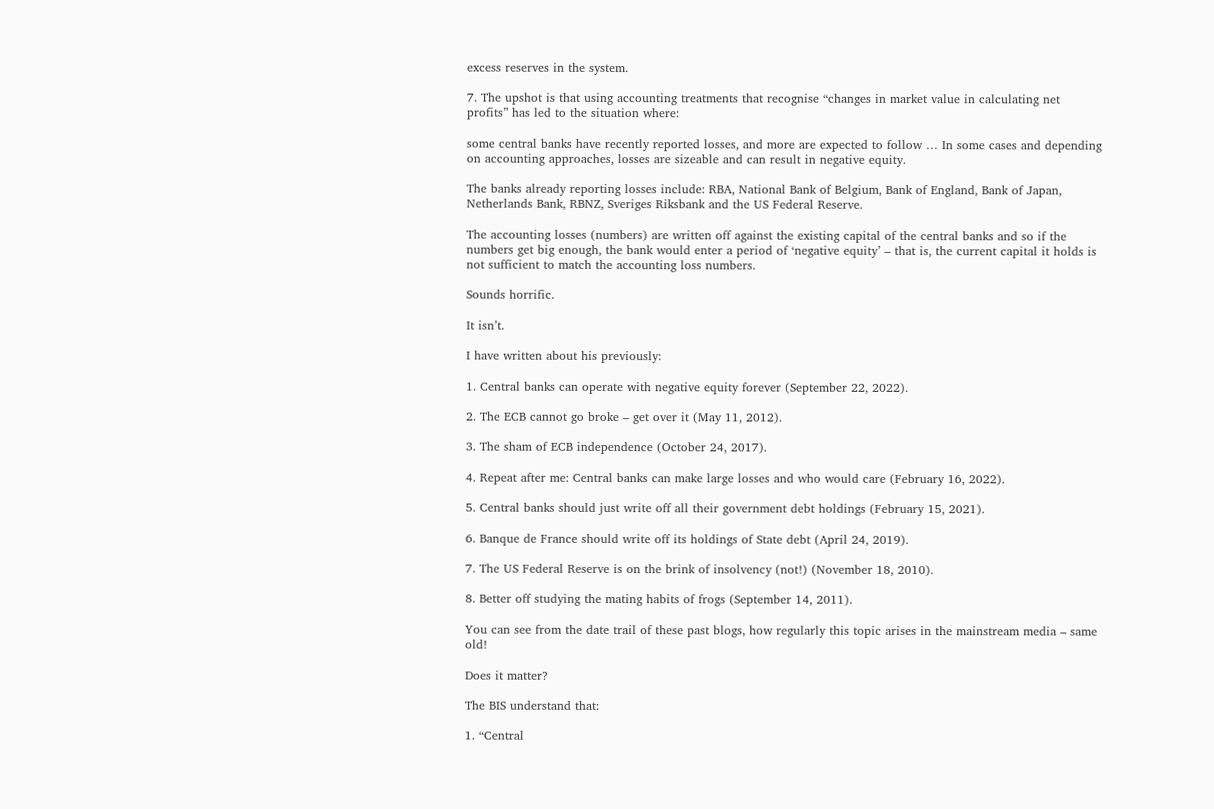excess reserves in the system.

7. The upshot is that using accounting treatments that recognise “changes in market value in calculating net profits” has led to the situation where:

some central banks have recently reported losses, and more are expected to follow … In some cases and depending on accounting approaches, losses are sizeable and can result in negative equity.

The banks already reporting losses include: RBA, National Bank of Belgium, Bank of England, Bank of Japan, Netherlands Bank, RBNZ, Sveriges Riksbank and the US Federal Reserve.

The accounting losses (numbers) are written off against the existing capital of the central banks and so if the numbers get big enough, the bank would enter a period of ‘negative equity’ – that is, the current capital it holds is not sufficient to match the accounting loss numbers.

Sounds horrific.

It isn’t.

I have written about his previously:

1. Central banks can operate with negative equity forever (September 22, 2022).

2. The ECB cannot go broke – get over it (May 11, 2012).

3. The sham of ECB independence (October 24, 2017).

4. Repeat after me: Central banks can make large losses and who would care (February 16, 2022).

5. Central banks should just write off all their government debt holdings (February 15, 2021).

6. Banque de France should write off its holdings of State debt (April 24, 2019).

7. The US Federal Reserve is on the brink of insolvency (not!) (November 18, 2010).

8. Better off studying the mating habits of frogs (September 14, 2011).

You can see from the date trail of these past blogs, how regularly this topic arises in the mainstream media – same old!

Does it matter?

The BIS understand that:

1. “Central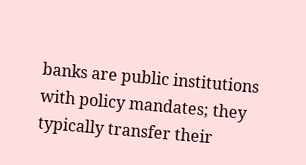banks are public institutions with policy mandates; they typically transfer their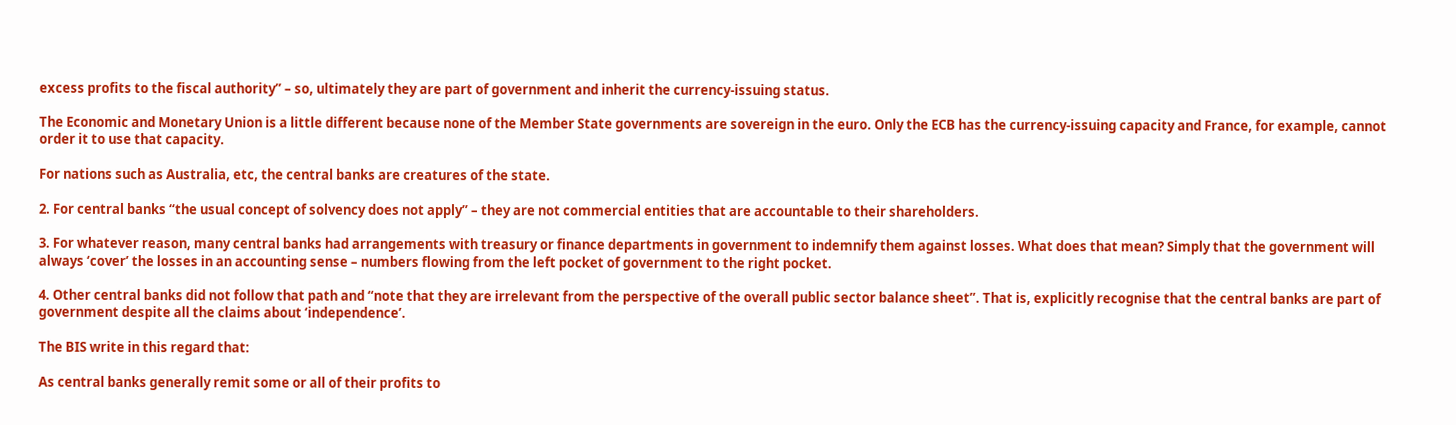excess profits to the fiscal authority” – so, ultimately they are part of government and inherit the currency-issuing status.

The Economic and Monetary Union is a little different because none of the Member State governments are sovereign in the euro. Only the ECB has the currency-issuing capacity and France, for example, cannot order it to use that capacity.

For nations such as Australia, etc, the central banks are creatures of the state.

2. For central banks “the usual concept of solvency does not apply” – they are not commercial entities that are accountable to their shareholders.

3. For whatever reason, many central banks had arrangements with treasury or finance departments in government to indemnify them against losses. What does that mean? Simply that the government will always ‘cover’ the losses in an accounting sense – numbers flowing from the left pocket of government to the right pocket.

4. Other central banks did not follow that path and “note that they are irrelevant from the perspective of the overall public sector balance sheet”. That is, explicitly recognise that the central banks are part of government despite all the claims about ‘independence’.

The BIS write in this regard that:

As central banks generally remit some or all of their profits to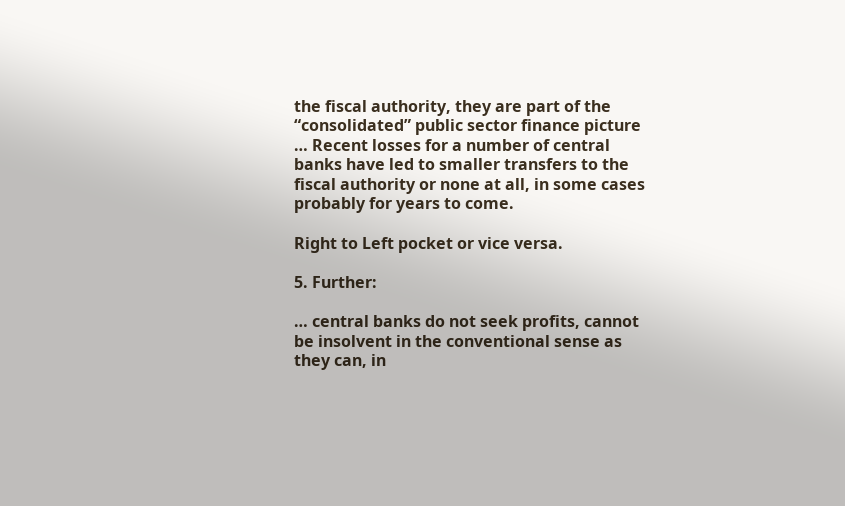the fiscal authority, they are part of the “consolidated” public sector finance picture … Recent losses for a number of central banks have led to smaller transfers to the fiscal authority or none at all, in some cases probably for years to come.

Right to Left pocket or vice versa.

5. Further:

… central banks do not seek profits, cannot be insolvent in the conventional sense as they can, in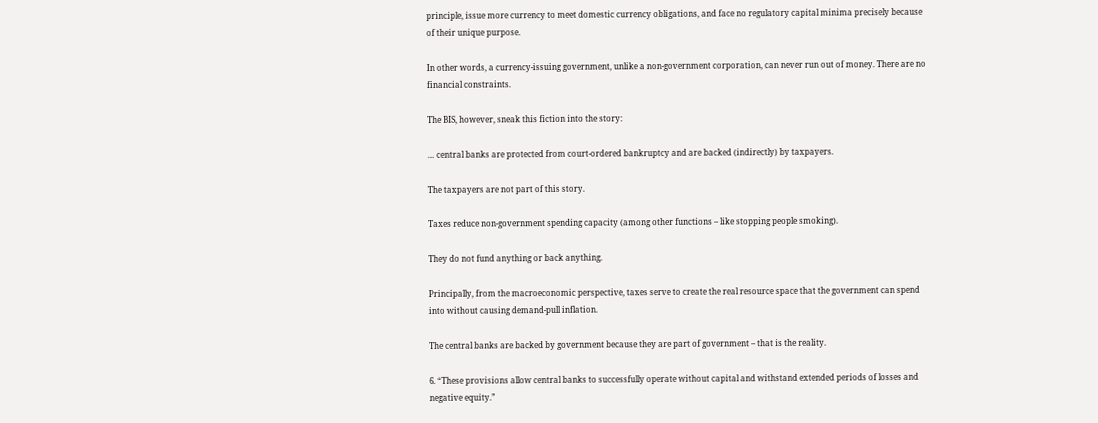principle, issue more currency to meet domestic currency obligations, and face no regulatory capital minima precisely because of their unique purpose.

In other words, a currency-issuing government, unlike a non-government corporation, can never run out of money. There are no financial constraints.

The BIS, however, sneak this fiction into the story:

… central banks are protected from court-ordered bankruptcy and are backed (indirectly) by taxpayers.

The taxpayers are not part of this story.

Taxes reduce non-government spending capacity (among other functions – like stopping people smoking).

They do not fund anything or back anything.

Principally, from the macroeconomic perspective, taxes serve to create the real resource space that the government can spend into without causing demand-pull inflation.

The central banks are backed by government because they are part of government – that is the reality.

6. “These provisions allow central banks to successfully operate without capital and withstand extended periods of losses and negative equity.”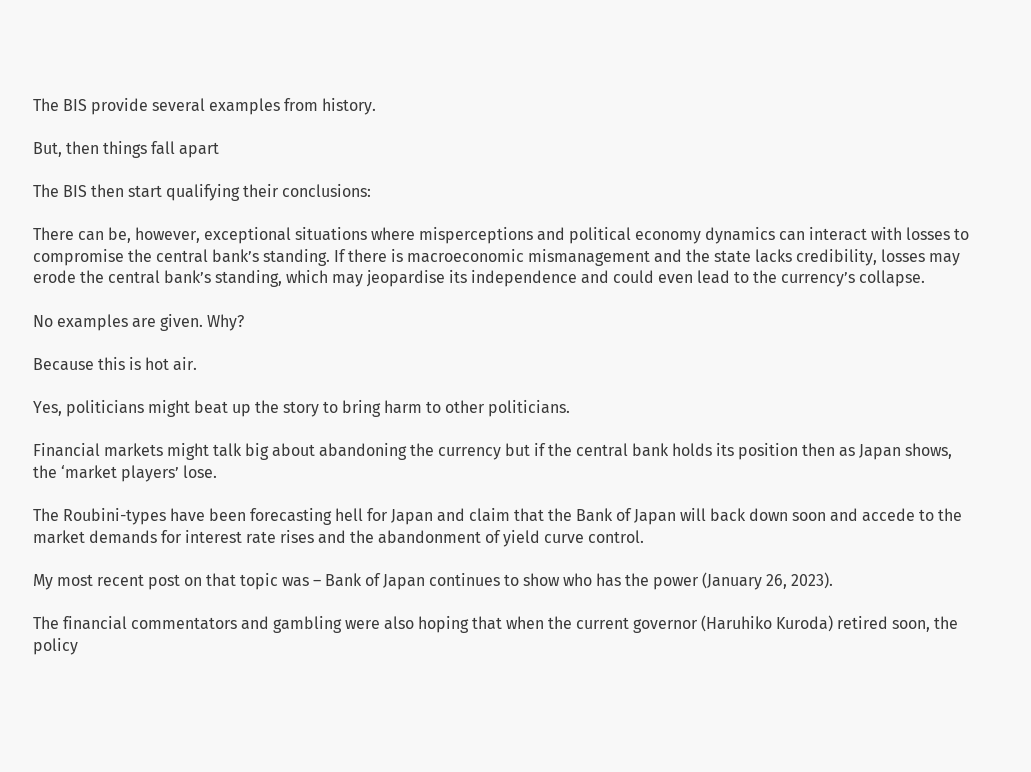The BIS provide several examples from history.

But, then things fall apart

The BIS then start qualifying their conclusions:

There can be, however, exceptional situations where misperceptions and political economy dynamics can interact with losses to compromise the central bank’s standing. If there is macroeconomic mismanagement and the state lacks credibility, losses may erode the central bank’s standing, which may jeopardise its independence and could even lead to the currency’s collapse.

No examples are given. Why?

Because this is hot air.

Yes, politicians might beat up the story to bring harm to other politicians.

Financial markets might talk big about abandoning the currency but if the central bank holds its position then as Japan shows, the ‘market players’ lose.

The Roubini-types have been forecasting hell for Japan and claim that the Bank of Japan will back down soon and accede to the market demands for interest rate rises and the abandonment of yield curve control.

My most recent post on that topic was – Bank of Japan continues to show who has the power (January 26, 2023).

The financial commentators and gambling were also hoping that when the current governor (Haruhiko Kuroda) retired soon, the policy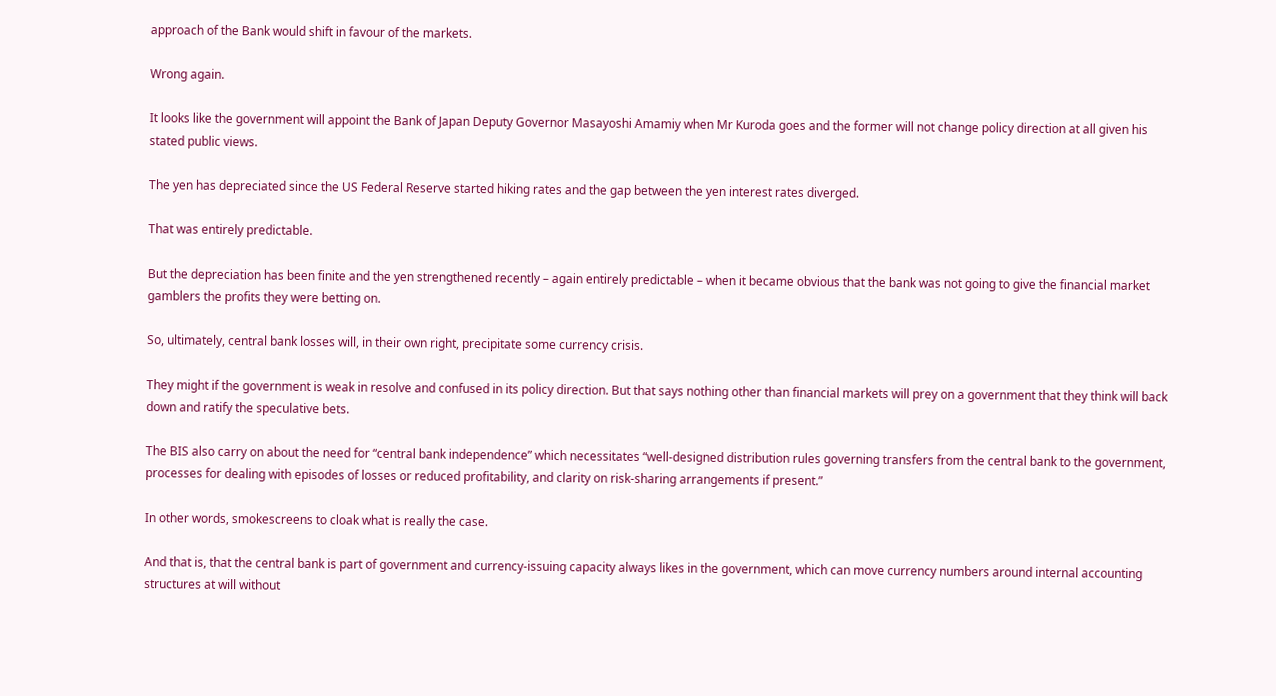approach of the Bank would shift in favour of the markets.

Wrong again.

It looks like the government will appoint the Bank of Japan Deputy Governor Masayoshi Amamiy when Mr Kuroda goes and the former will not change policy direction at all given his stated public views.

The yen has depreciated since the US Federal Reserve started hiking rates and the gap between the yen interest rates diverged.

That was entirely predictable.

But the depreciation has been finite and the yen strengthened recently – again entirely predictable – when it became obvious that the bank was not going to give the financial market gamblers the profits they were betting on.

So, ultimately, central bank losses will, in their own right, precipitate some currency crisis.

They might if the government is weak in resolve and confused in its policy direction. But that says nothing other than financial markets will prey on a government that they think will back down and ratify the speculative bets.

The BIS also carry on about the need for “central bank independence” which necessitates “well-designed distribution rules governing transfers from the central bank to the government, processes for dealing with episodes of losses or reduced profitability, and clarity on risk-sharing arrangements if present.”

In other words, smokescreens to cloak what is really the case.

And that is, that the central bank is part of government and currency-issuing capacity always likes in the government, which can move currency numbers around internal accounting structures at will without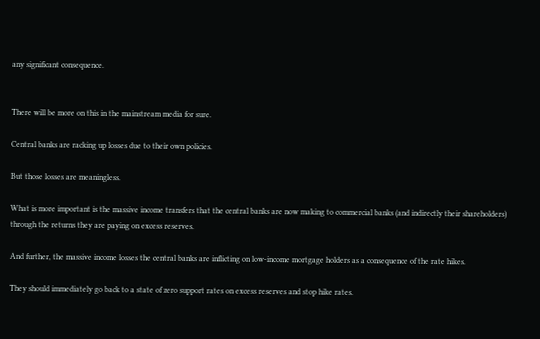any significant consequence.


There will be more on this in the mainstream media for sure.

Central banks are racking up losses due to their own policies.

But those losses are meaningless.

What is more important is the massive income transfers that the central banks are now making to commercial banks (and indirectly their shareholders) through the returns they are paying on excess reserves.

And further, the massive income losses the central banks are inflicting on low-income mortgage holders as a consequence of the rate hikes.

They should immediately go back to a state of zero support rates on excess reserves and stop hike rates.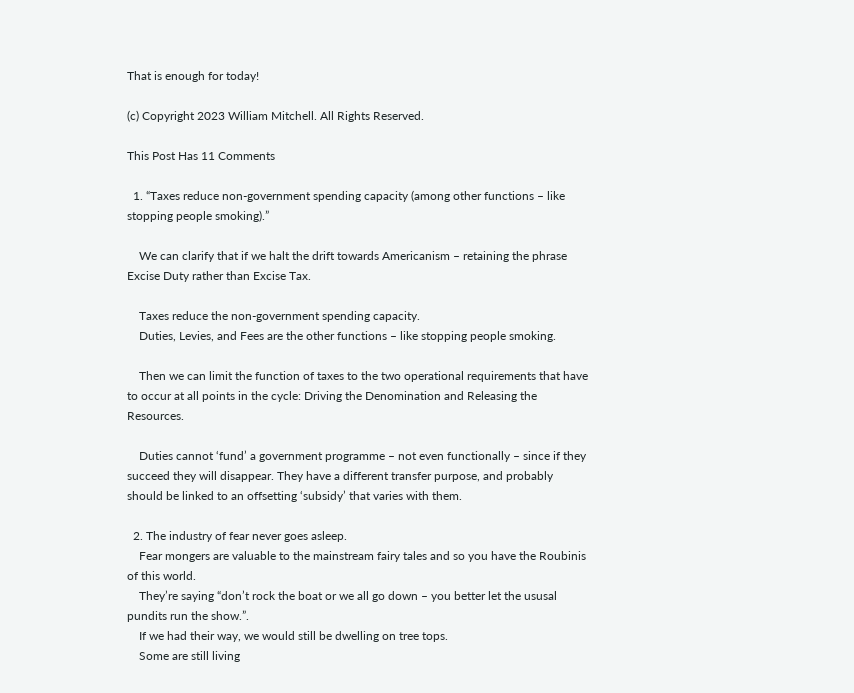That is enough for today!

(c) Copyright 2023 William Mitchell. All Rights Reserved.

This Post Has 11 Comments

  1. “Taxes reduce non-government spending capacity (among other functions – like stopping people smoking).”

    We can clarify that if we halt the drift towards Americanism – retaining the phrase Excise Duty rather than Excise Tax.

    Taxes reduce the non-government spending capacity.
    Duties, Levies, and Fees are the other functions – like stopping people smoking.

    Then we can limit the function of taxes to the two operational requirements that have to occur at all points in the cycle: Driving the Denomination and Releasing the Resources.

    Duties cannot ‘fund’ a government programme – not even functionally – since if they succeed they will disappear. They have a different transfer purpose, and probably should be linked to an offsetting ‘subsidy’ that varies with them.

  2. The industry of fear never goes asleep.
    Fear mongers are valuable to the mainstream fairy tales and so you have the Roubinis of this world.
    They’re saying “don’t rock the boat or we all go down – you better let the ususal pundits run the show.”.
    If we had their way, we would still be dwelling on tree tops.
    Some are still living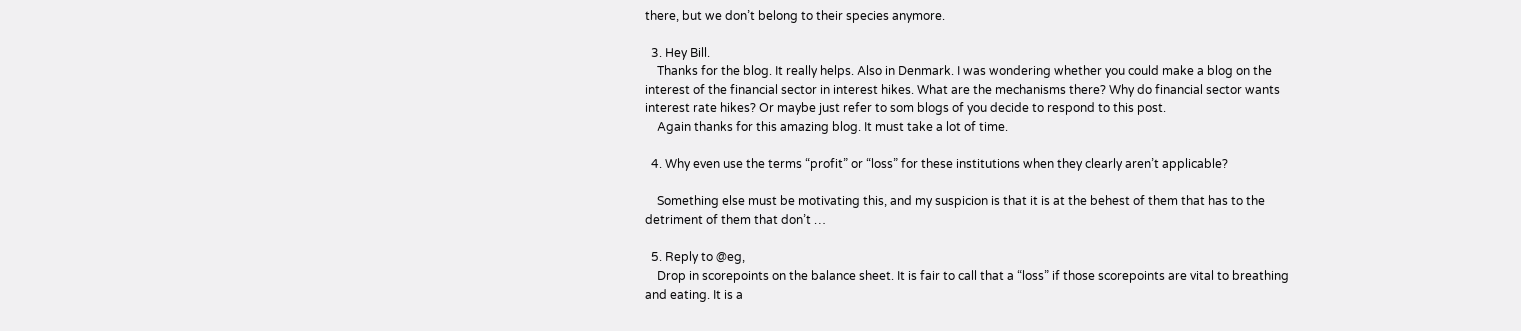there, but we don’t belong to their species anymore.

  3. Hey Bill.
    Thanks for the blog. It really helps. Also in Denmark. I was wondering whether you could make a blog on the interest of the financial sector in interest hikes. What are the mechanisms there? Why do financial sector wants interest rate hikes? Or maybe just refer to som blogs of you decide to respond to this post.
    Again thanks for this amazing blog. It must take a lot of time.

  4. Why even use the terms “profit” or “loss” for these institutions when they clearly aren’t applicable?

    Something else must be motivating this, and my suspicion is that it is at the behest of them that has to the detriment of them that don’t …

  5. Reply to @eg,
    Drop in scorepoints on the balance sheet. It is fair to call that a “loss” if those scorepoints are vital to breathing and eating. It is a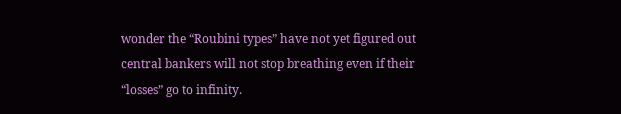wonder the “Roubini types” have not yet figured out central bankers will not stop breathing even if their “losses” go to infinity.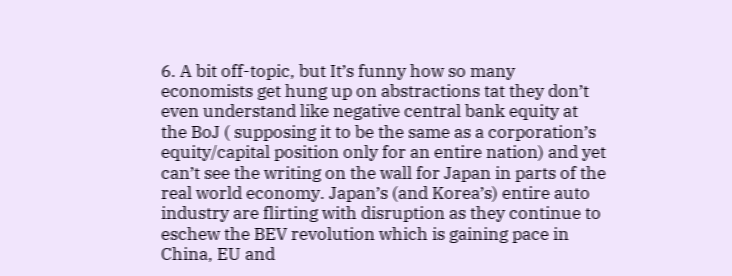6. A bit off-topic, but It’s funny how so many economists get hung up on abstractions tat they don’t even understand like negative central bank equity at the BoJ ( supposing it to be the same as a corporation’s equity/capital position only for an entire nation) and yet can’t see the writing on the wall for Japan in parts of the real world economy. Japan’s (and Korea’s) entire auto industry are flirting with disruption as they continue to eschew the BEV revolution which is gaining pace in China, EU and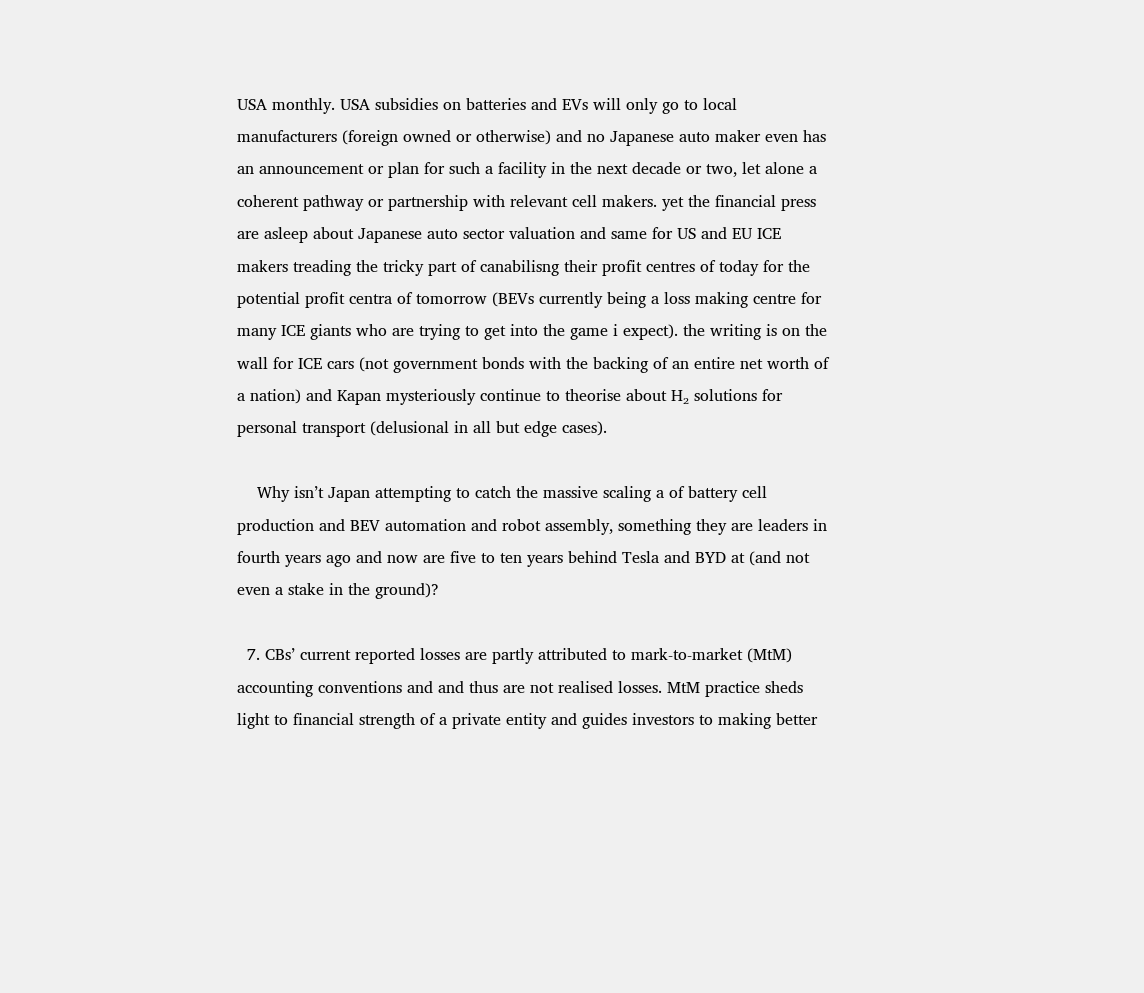USA monthly. USA subsidies on batteries and EVs will only go to local manufacturers (foreign owned or otherwise) and no Japanese auto maker even has an announcement or plan for such a facility in the next decade or two, let alone a coherent pathway or partnership with relevant cell makers. yet the financial press are asleep about Japanese auto sector valuation and same for US and EU ICE makers treading the tricky part of canabilisng their profit centres of today for the potential profit centra of tomorrow (BEVs currently being a loss making centre for many ICE giants who are trying to get into the game i expect). the writing is on the wall for ICE cars (not government bonds with the backing of an entire net worth of a nation) and Kapan mysteriously continue to theorise about H₂ solutions for personal transport (delusional in all but edge cases).

    Why isn’t Japan attempting to catch the massive scaling a of battery cell production and BEV automation and robot assembly, something they are leaders in fourth years ago and now are five to ten years behind Tesla and BYD at (and not even a stake in the ground)?

  7. CBs’ current reported losses are partly attributed to mark-to-market (MtM) accounting conventions and and thus are not realised losses. MtM practice sheds light to financial strength of a private entity and guides investors to making better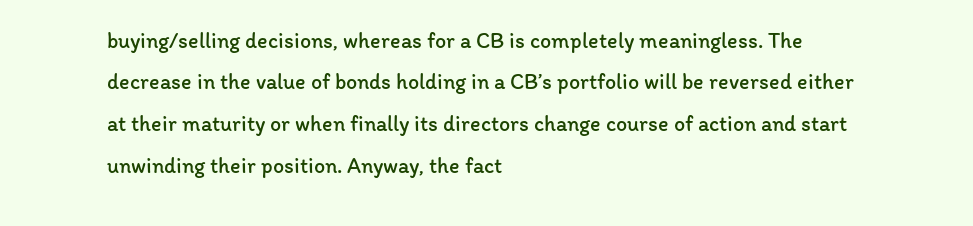buying/selling decisions, whereas for a CB is completely meaningless. The decrease in the value of bonds holding in a CB’s portfolio will be reversed either at their maturity or when finally its directors change course of action and start unwinding their position. Anyway, the fact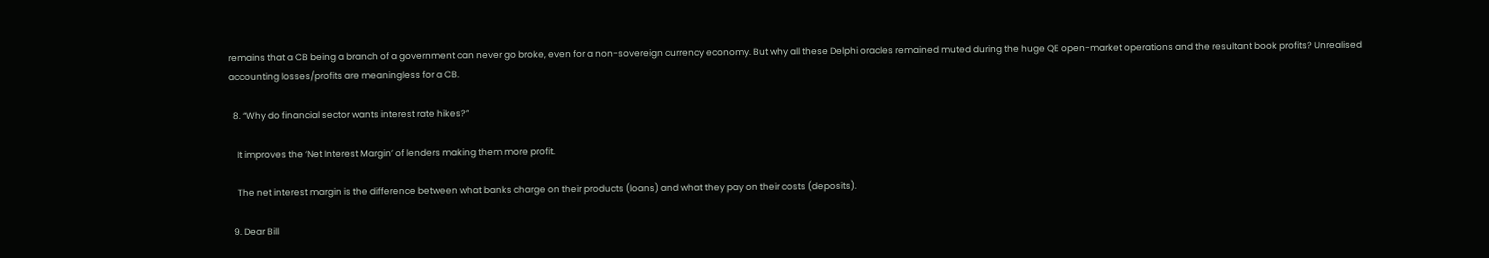remains that a CB being a branch of a government can never go broke, even for a non-sovereign currency economy. But why all these Delphi oracles remained muted during the huge QE open-market operations and the resultant book profits? Unrealised accounting losses/profits are meaningless for a CB.

  8. “Why do financial sector wants interest rate hikes?”

    It improves the ‘Net Interest Margin’ of lenders making them more profit.

    The net interest margin is the difference between what banks charge on their products (loans) and what they pay on their costs (deposits).

  9. Dear Bill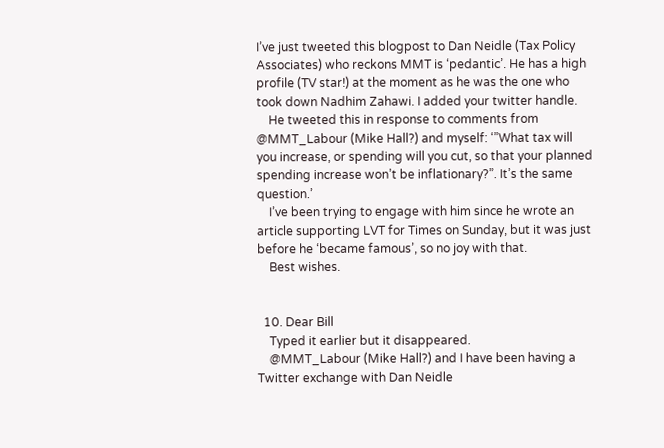I’ve just tweeted this blogpost to Dan Neidle (Tax Policy Associates) who reckons MMT is ‘pedantic’. He has a high profile (TV star!) at the moment as he was the one who took down Nadhim Zahawi. I added your twitter handle.
    He tweeted this in response to comments from @MMT_Labour (Mike Hall?) and myself: ‘”What tax will you increase, or spending will you cut, so that your planned spending increase won’t be inflationary?”. It’s the same question.’
    I’ve been trying to engage with him since he wrote an article supporting LVT for Times on Sunday, but it was just before he ‘became famous’, so no joy with that.
    Best wishes.


  10. Dear Bill
    Typed it earlier but it disappeared.
    @MMT_Labour (Mike Hall?) and I have been having a Twitter exchange with Dan Neidle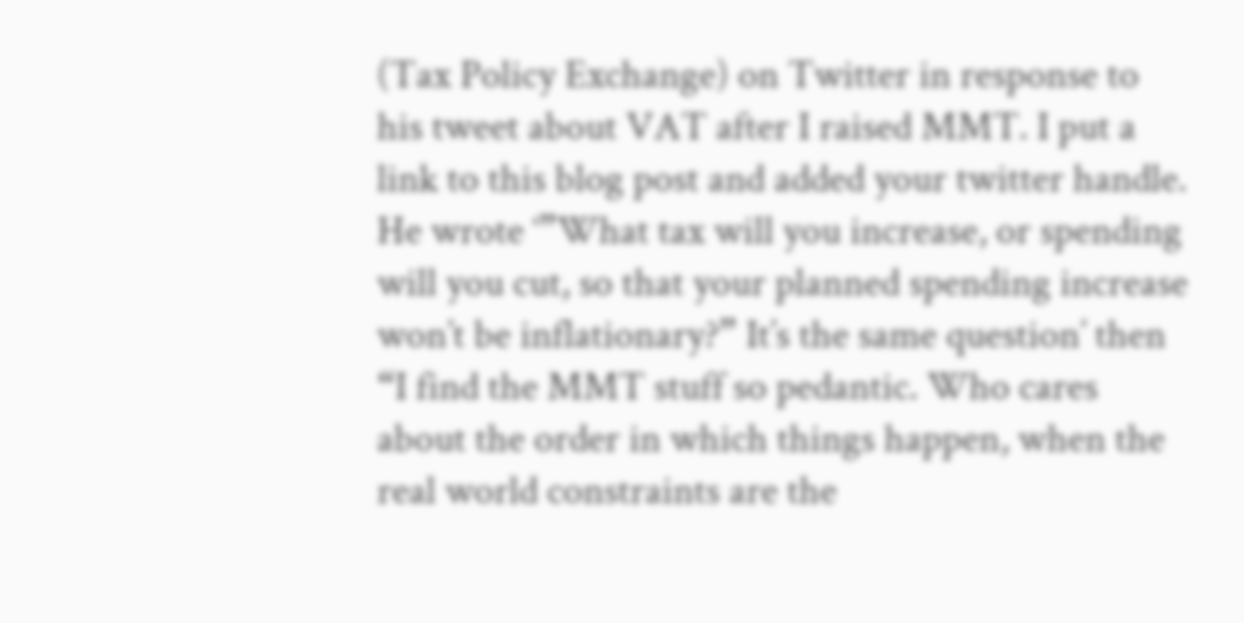(Tax Policy Exchange) on Twitter in response to his tweet about VAT after I raised MMT. I put a link to this blog post and added your twitter handle. He wrote ‘”What tax will you increase, or spending will you cut, so that your planned spending increase won’t be inflationary?” It’s the same question’ then “I find the MMT stuff so pedantic. Who cares about the order in which things happen, when the real world constraints are the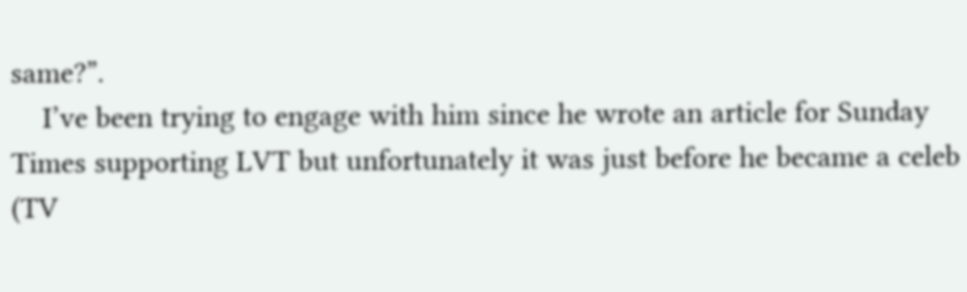same?”.
    I’ve been trying to engage with him since he wrote an article for Sunday Times supporting LVT but unfortunately it was just before he became a celeb (TV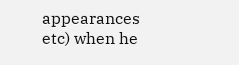appearances etc) when he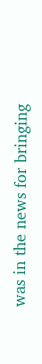was in the news for bringing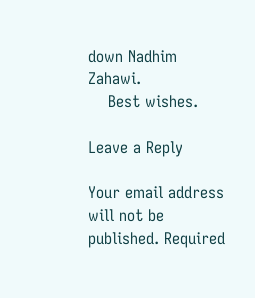down Nadhim Zahawi.
    Best wishes.

Leave a Reply

Your email address will not be published. Required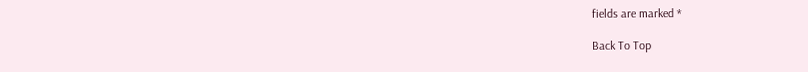fields are marked *

Back To Top